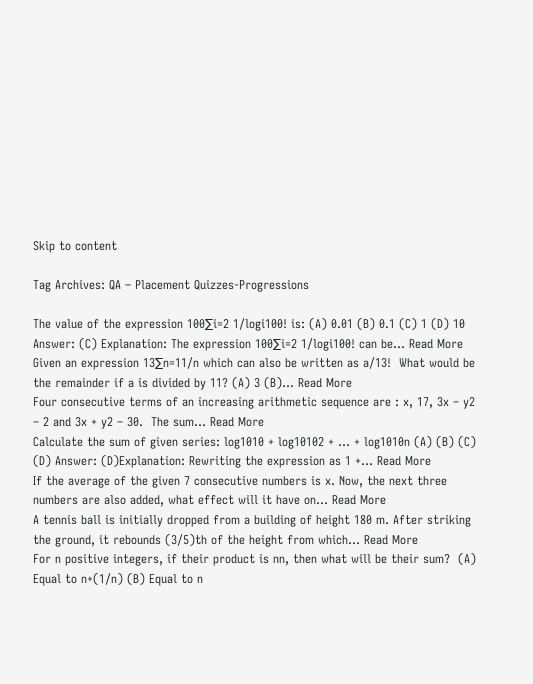Skip to content

Tag Archives: QA – Placement Quizzes-Progressions

The value of the expression 100∑i=2 1/logi100! is: (A) 0.01 (B) 0.1 (C) 1 (D) 10 Answer: (C) Explanation: The expression 100∑i=2 1/logi100! can be… Read More
Given an expression 13∑n=11/n which can also be written as a/13!  What would be the remainder if a is divided by 11? (A) 3 (B)… Read More
Four consecutive terms of an increasing arithmetic sequence are : x, 17, 3x – y2 – 2 and 3x + y2 – 30.  The sum… Read More
Calculate the sum of given series: log1010 + log10102 + … + log1010n (A) (B) (C) (D) Answer: (D)Explanation: Rewriting the expression as 1 +… Read More
If the average of the given 7 consecutive numbers is x. Now, the next three numbers are also added, what effect will it have on… Read More
A tennis ball is initially dropped from a building of height 180 m. After striking the ground, it rebounds (3/5)th of the height from which… Read More
For n positive integers, if their product is nn, then what will be their sum?  (A) Equal to n+(1/n) (B) Equal to n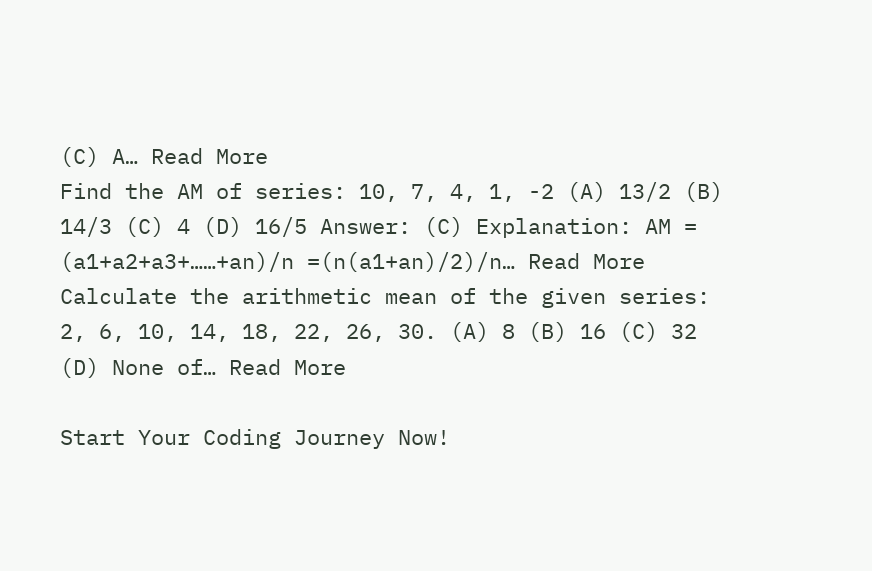(C) A… Read More
Find the AM of series: 10, 7, 4, 1, -2 (A) 13/2 (B) 14/3 (C) 4 (D) 16/5 Answer: (C) Explanation: AM = (a1+a2+a3+……+an)/n =(n(a1+an)/2)/n… Read More
Calculate the arithmetic mean of the given series: 2, 6, 10, 14, 18, 22, 26, 30. (A) 8 (B) 16 (C) 32 (D) None of… Read More

Start Your Coding Journey Now!